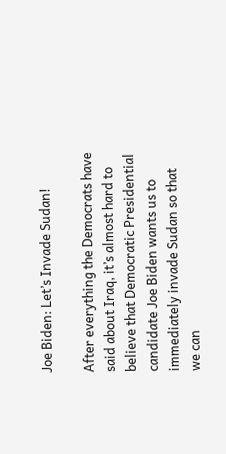Joe Biden: Let’s Invade Sudan!

After everything the Democrats have said about Iraq, it’s almost hard to believe that Democratic Presidential candidate Joe Biden wants us to immediately invade Sudan so that we can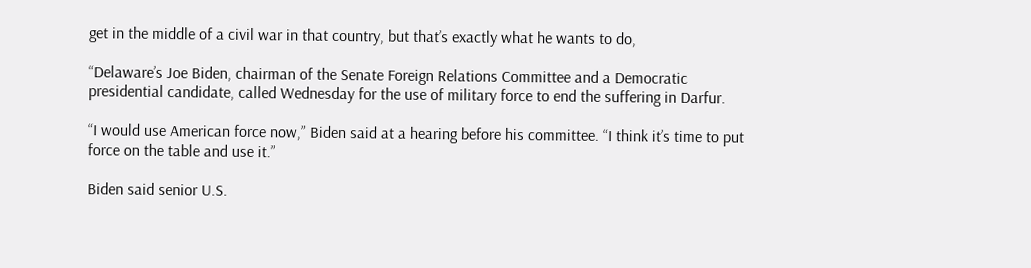get in the middle of a civil war in that country, but that’s exactly what he wants to do,

“Delaware’s Joe Biden, chairman of the Senate Foreign Relations Committee and a Democratic presidential candidate, called Wednesday for the use of military force to end the suffering in Darfur.

“I would use American force now,” Biden said at a hearing before his committee. “I think it’s time to put force on the table and use it.”

Biden said senior U.S.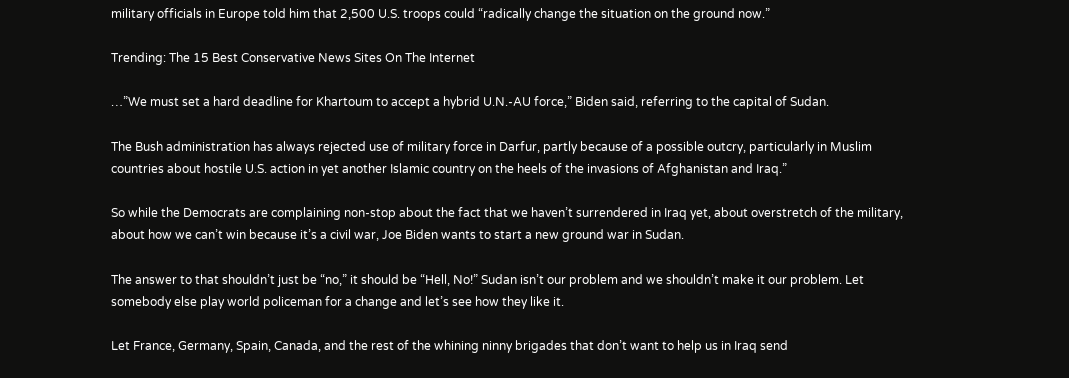military officials in Europe told him that 2,500 U.S. troops could “radically change the situation on the ground now.”

Trending: The 15 Best Conservative News Sites On The Internet

…”We must set a hard deadline for Khartoum to accept a hybrid U.N.-AU force,” Biden said, referring to the capital of Sudan.

The Bush administration has always rejected use of military force in Darfur, partly because of a possible outcry, particularly in Muslim countries about hostile U.S. action in yet another Islamic country on the heels of the invasions of Afghanistan and Iraq.”

So while the Democrats are complaining non-stop about the fact that we haven’t surrendered in Iraq yet, about overstretch of the military, about how we can’t win because it’s a civil war, Joe Biden wants to start a new ground war in Sudan.

The answer to that shouldn’t just be “no,” it should be “Hell, No!” Sudan isn’t our problem and we shouldn’t make it our problem. Let somebody else play world policeman for a change and let’s see how they like it.

Let France, Germany, Spain, Canada, and the rest of the whining ninny brigades that don’t want to help us in Iraq send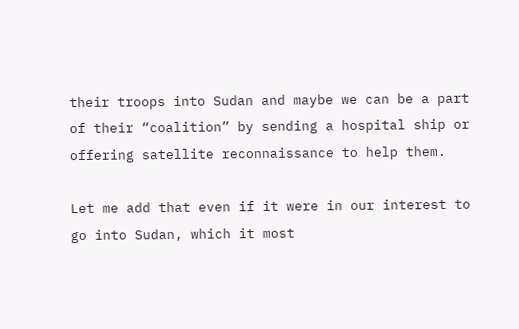their troops into Sudan and maybe we can be a part of their “coalition” by sending a hospital ship or offering satellite reconnaissance to help them.

Let me add that even if it were in our interest to go into Sudan, which it most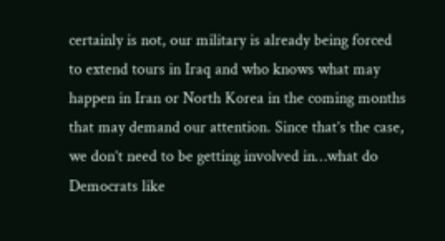certainly is not, our military is already being forced to extend tours in Iraq and who knows what may happen in Iran or North Korea in the coming months that may demand our attention. Since that’s the case, we don’t need to be getting involved in…what do Democrats like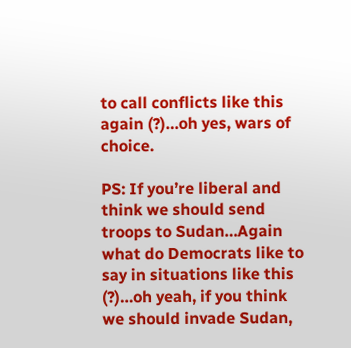to call conflicts like this again (?)…oh yes, wars of choice.

PS: If you’re liberal and think we should send troops to Sudan…Again what do Democrats like to say in situations like this (?)…oh yeah, if you think we should invade Sudan,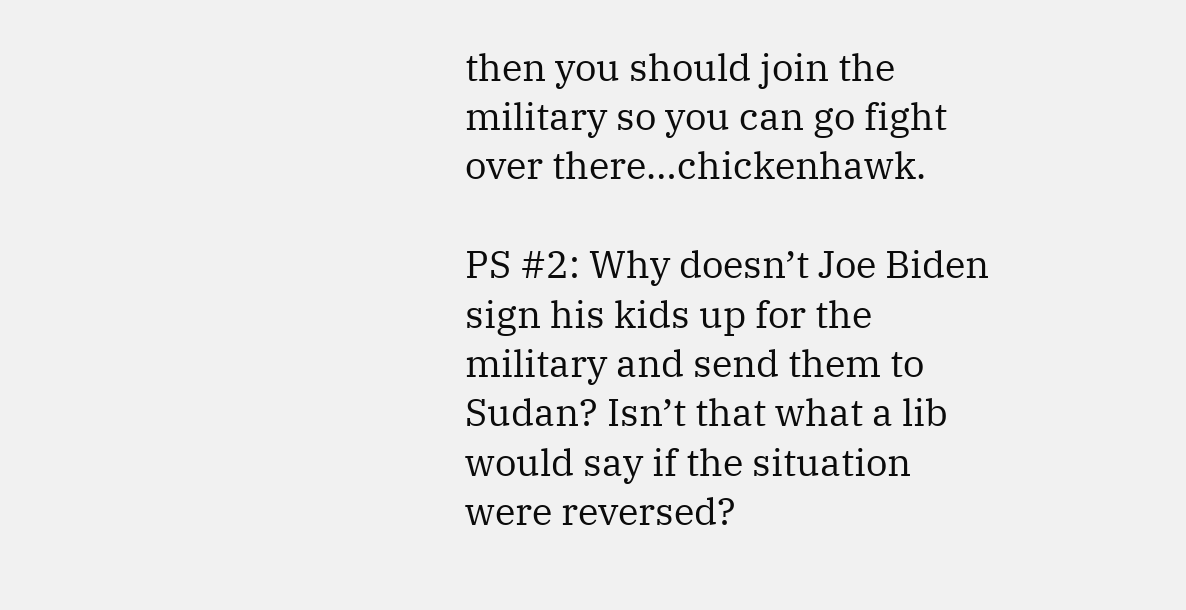then you should join the military so you can go fight over there…chickenhawk.

PS #2: Why doesn’t Joe Biden sign his kids up for the military and send them to Sudan? Isn’t that what a lib would say if the situation were reversed?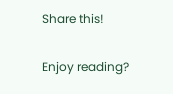Share this!

Enjoy reading?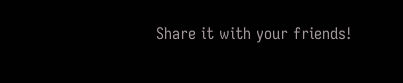Share it with your friends!